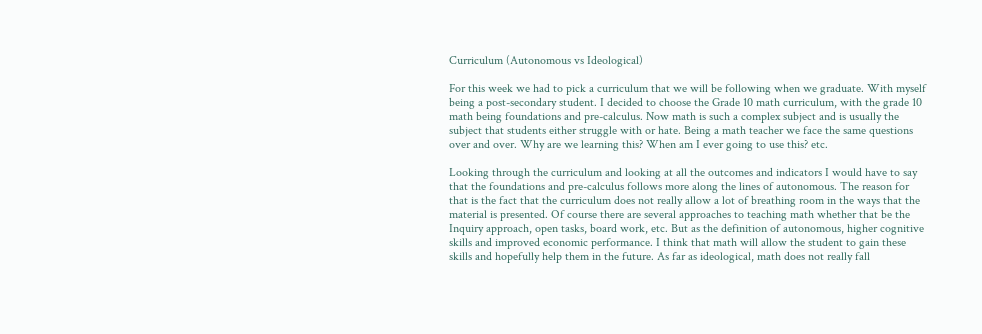Curriculum (Autonomous vs Ideological)

For this week we had to pick a curriculum that we will be following when we graduate. With myself being a post-secondary student. I decided to choose the Grade 10 math curriculum, with the grade 10 math being foundations and pre-calculus. Now math is such a complex subject and is usually the subject that students either struggle with or hate. Being a math teacher we face the same questions over and over. Why are we learning this? When am I ever going to use this? etc.

Looking through the curriculum and looking at all the outcomes and indicators I would have to say that the foundations and pre-calculus follows more along the lines of autonomous. The reason for that is the fact that the curriculum does not really allow a lot of breathing room in the ways that the material is presented. Of course there are several approaches to teaching math whether that be the Inquiry approach, open tasks, board work, etc. But as the definition of autonomous, higher cognitive skills and improved economic performance. I think that math will allow the student to gain these skills and hopefully help them in the future. As far as ideological, math does not really fall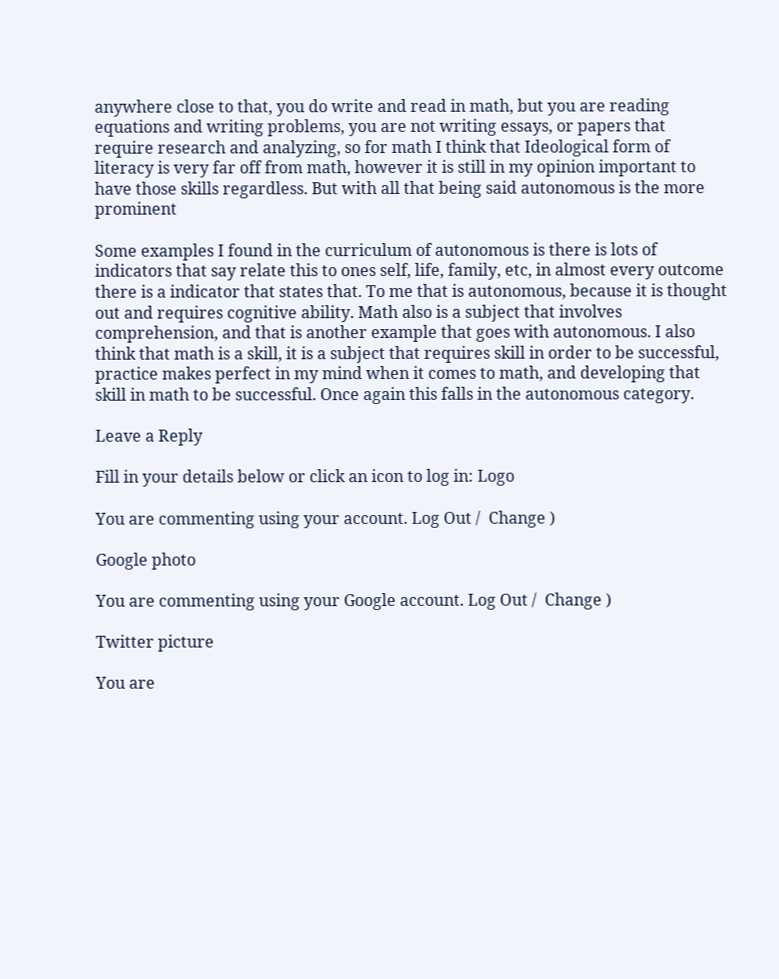anywhere close to that, you do write and read in math, but you are reading equations and writing problems, you are not writing essays, or papers that require research and analyzing, so for math I think that Ideological form of literacy is very far off from math, however it is still in my opinion important to have those skills regardless. But with all that being said autonomous is the more prominent

Some examples I found in the curriculum of autonomous is there is lots of indicators that say relate this to ones self, life, family, etc, in almost every outcome there is a indicator that states that. To me that is autonomous, because it is thought out and requires cognitive ability. Math also is a subject that involves comprehension, and that is another example that goes with autonomous. I also think that math is a skill, it is a subject that requires skill in order to be successful, practice makes perfect in my mind when it comes to math, and developing that skill in math to be successful. Once again this falls in the autonomous category.

Leave a Reply

Fill in your details below or click an icon to log in: Logo

You are commenting using your account. Log Out /  Change )

Google photo

You are commenting using your Google account. Log Out /  Change )

Twitter picture

You are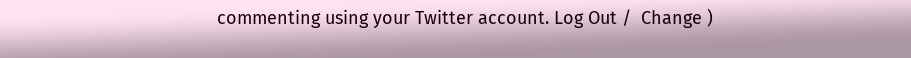commenting using your Twitter account. Log Out /  Change )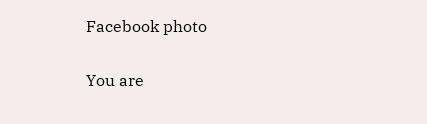Facebook photo

You are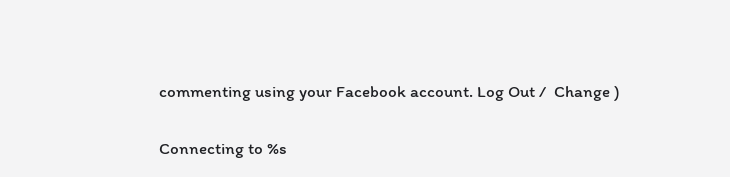commenting using your Facebook account. Log Out /  Change )

Connecting to %s